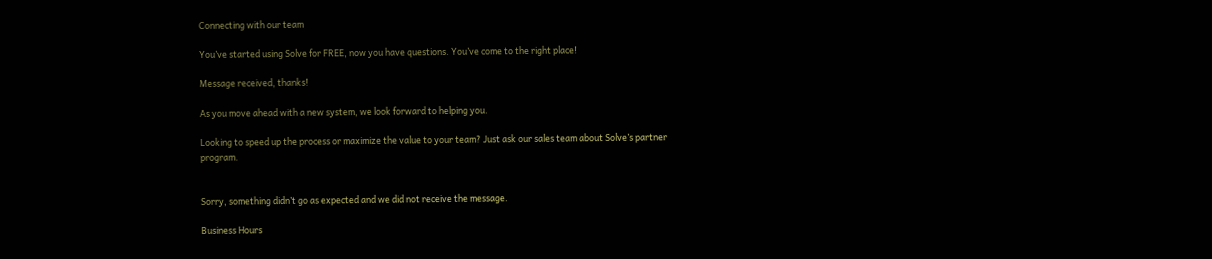Connecting with our team

You’ve started using Solve for FREE, now you have questions. You’ve come to the right place!

Message received, thanks!

As you move ahead with a new system, we look forward to helping you.

Looking to speed up the process or maximize the value to your team? Just ask our sales team about Solve’s partner program.


Sorry, something didn’t go as expected and we did not receive the message.

Business Hours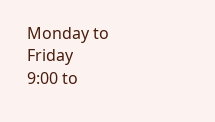Monday to Friday
9:00 to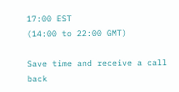17:00 EST
(14:00 to 22:00 GMT)

Save time and receive a call back